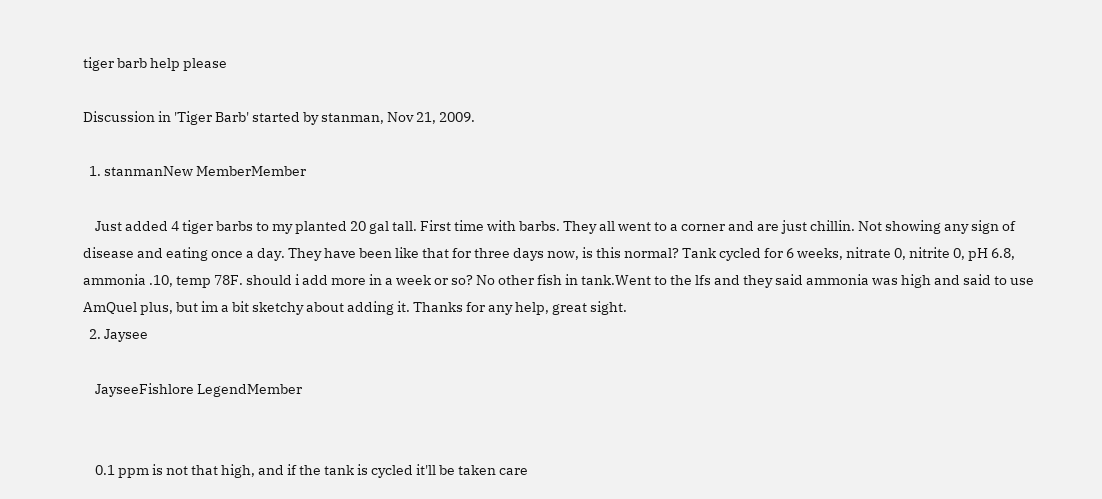tiger barb help please

Discussion in 'Tiger Barb' started by stanman, Nov 21, 2009.

  1. stanmanNew MemberMember

    Just added 4 tiger barbs to my planted 20 gal tall. First time with barbs. They all went to a corner and are just chillin. Not showing any sign of disease and eating once a day. They have been like that for three days now, is this normal? Tank cycled for 6 weeks, nitrate 0, nitrite 0, pH 6.8, ammonia .10, temp 78F. should i add more in a week or so? No other fish in tank.Went to the lfs and they said ammonia was high and said to use AmQuel plus, but im a bit sketchy about adding it. Thanks for any help, great sight.
  2. Jaysee

    JayseeFishlore LegendMember


    0.1 ppm is not that high, and if the tank is cycled it'll be taken care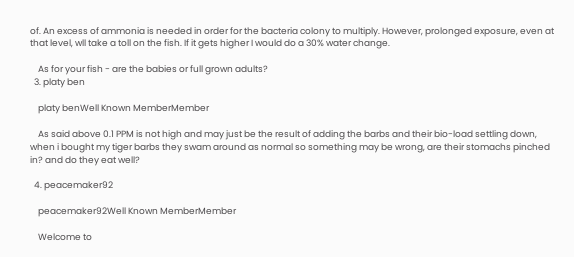of. An excess of ammonia is needed in order for the bacteria colony to multiply. However, prolonged exposure, even at that level, wll take a toll on the fish. If it gets higher I would do a 30% water change.

    As for your fish - are the babies or full grown adults?
  3. platy ben

    platy benWell Known MemberMember

    As said above 0.1 PPM is not high and may just be the result of adding the barbs and their bio-load settling down, when i bought my tiger barbs they swam around as normal so something may be wrong, are their stomachs pinched in? and do they eat well?

  4. peacemaker92

    peacemaker92Well Known MemberMember

    Welcome to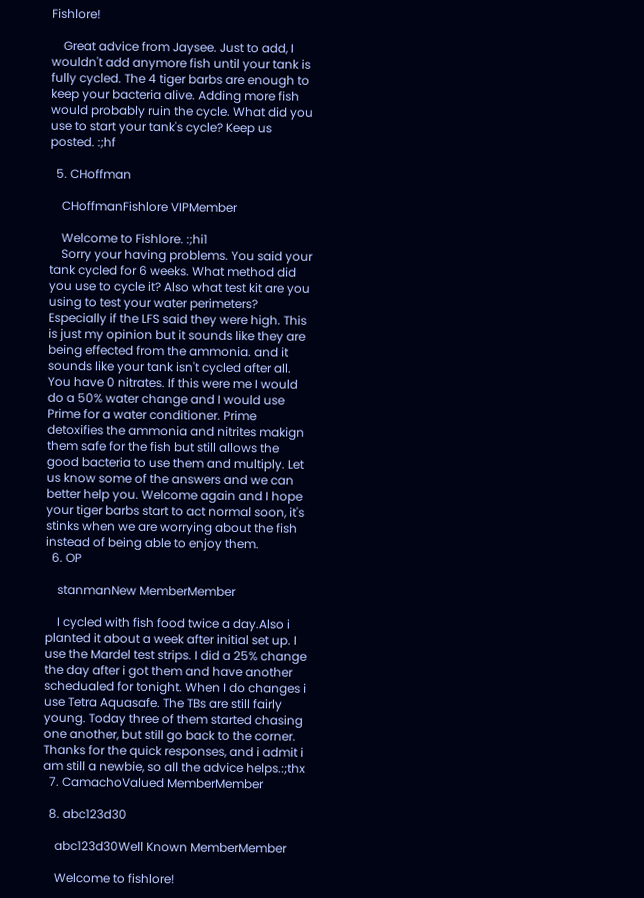Fishlore!

    Great advice from Jaysee. Just to add, I wouldn't add anymore fish until your tank is fully cycled. The 4 tiger barbs are enough to keep your bacteria alive. Adding more fish would probably ruin the cycle. What did you use to start your tank's cycle? Keep us posted. :;hf

  5. CHoffman

    CHoffmanFishlore VIPMember

    Welcome to Fishlore. :;hi1
    Sorry your having problems. You said your tank cycled for 6 weeks. What method did you use to cycle it? Also what test kit are you using to test your water perimeters? Especially if the LFS said they were high. This is just my opinion but it sounds like they are being effected from the ammonia. and it sounds like your tank isn't cycled after all. You have 0 nitrates. If this were me I would do a 50% water change and I would use Prime for a water conditioner. Prime detoxifies the ammonia and nitrites makign them safe for the fish but still allows the good bacteria to use them and multiply. Let us know some of the answers and we can better help you. Welcome again and I hope your tiger barbs start to act normal soon, it's stinks when we are worrying about the fish instead of being able to enjoy them.
  6. OP

    stanmanNew MemberMember

    I cycled with fish food twice a day.Also i planted it about a week after initial set up. I use the Mardel test strips. I did a 25% change the day after i got them and have another schedualed for tonight. When I do changes i use Tetra Aquasafe. The TBs are still fairly young. Today three of them started chasing one another, but still go back to the corner. Thanks for the quick responses, and i admit i am still a newbie, so all the advice helps.:;thx
  7. CamachoValued MemberMember

  8. abc123d30

    abc123d30Well Known MemberMember

    Welcome to fishlore!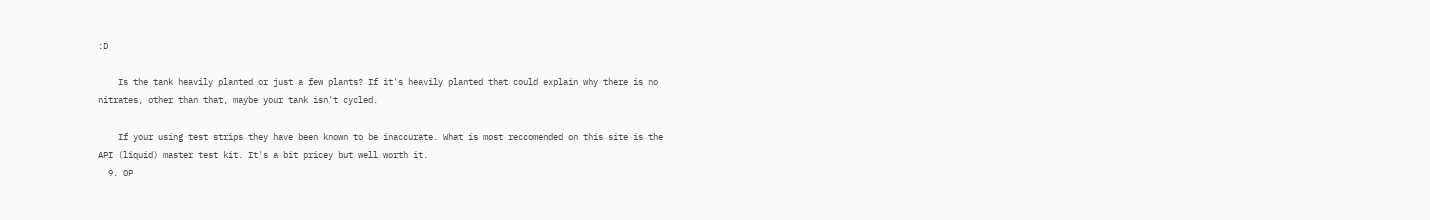:D

    Is the tank heavily planted or just a few plants? If it's heavily planted that could explain why there is no nitrates, other than that, maybe your tank isn't cycled.

    If your using test strips they have been known to be inaccurate. What is most reccomended on this site is the API (liquid) master test kit. It's a bit pricey but well worth it.
  9. OP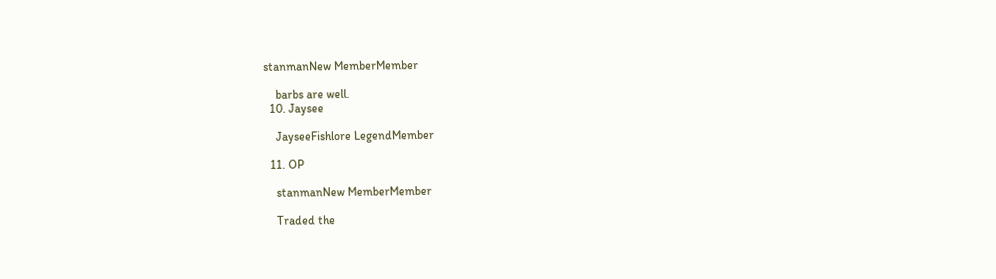stanmanNew MemberMember

    barbs are well.
  10. Jaysee

    JayseeFishlore LegendMember

  11. OP

    stanmanNew MemberMember

    Traded the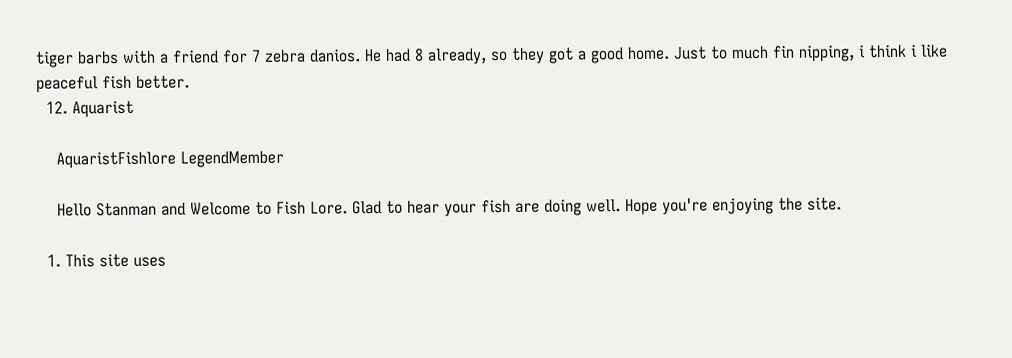tiger barbs with a friend for 7 zebra danios. He had 8 already, so they got a good home. Just to much fin nipping, i think i like peaceful fish better.
  12. Aquarist

    AquaristFishlore LegendMember

    Hello Stanman and Welcome to Fish Lore. Glad to hear your fish are doing well. Hope you're enjoying the site.

  1. This site uses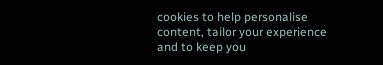cookies to help personalise content, tailor your experience and to keep you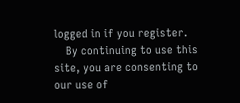logged in if you register.
    By continuing to use this site, you are consenting to our use of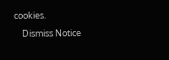cookies.
    Dismiss Notice